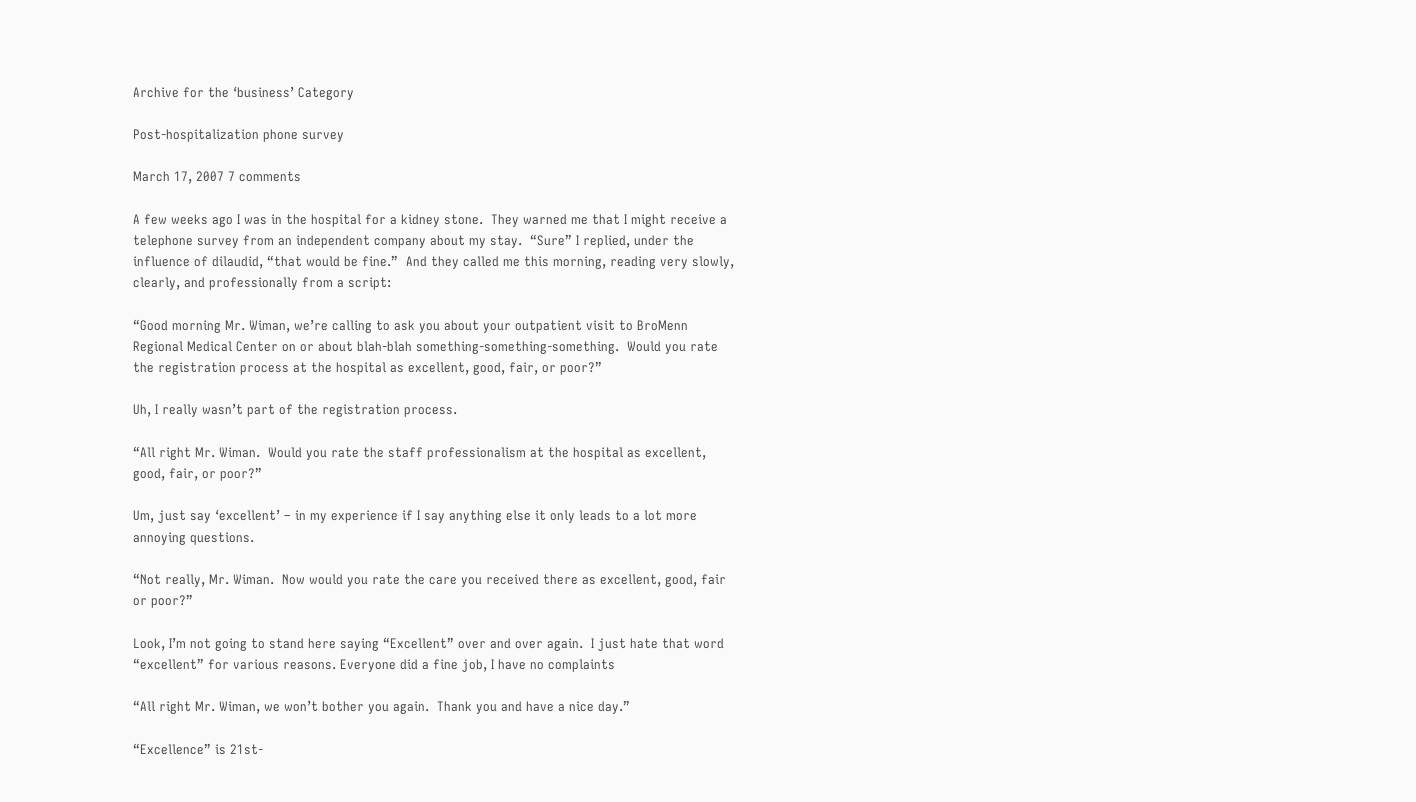Archive for the ‘business’ Category

Post-hospitalization phone survey

March 17, 2007 7 comments

A few weeks ago I was in the hospital for a kidney stone.  They warned me that I might receive a telephone survey from an independent company about my stay.  “Sure” I replied, under the influence of dilaudid, “that would be fine.”  And they called me this morning, reading very slowly, clearly, and professionally from a script:

“Good morning Mr. Wiman, we’re calling to ask you about your outpatient visit to BroMenn Regional Medical Center on or about blah-blah something-something-something.  Would you rate the registration process at the hospital as excellent, good, fair, or poor?”

Uh, I really wasn’t part of the registration process.

“All right Mr. Wiman.  Would you rate the staff professionalism at the hospital as excellent, good, fair, or poor?”

Um, just say ‘excellent’ – in my experience if I say anything else it only leads to a lot more annoying questions.

“Not really, Mr. Wiman.  Now would you rate the care you received there as excellent, good, fair or poor?”

Look, I’m not going to stand here saying “Excellent” over and over again.  I just hate that word “excellent” for various reasons. Everyone did a fine job, I have no complaints

“All right Mr. Wiman, we won’t bother you again.  Thank you and have a nice day.”

“Excellence” is 21st-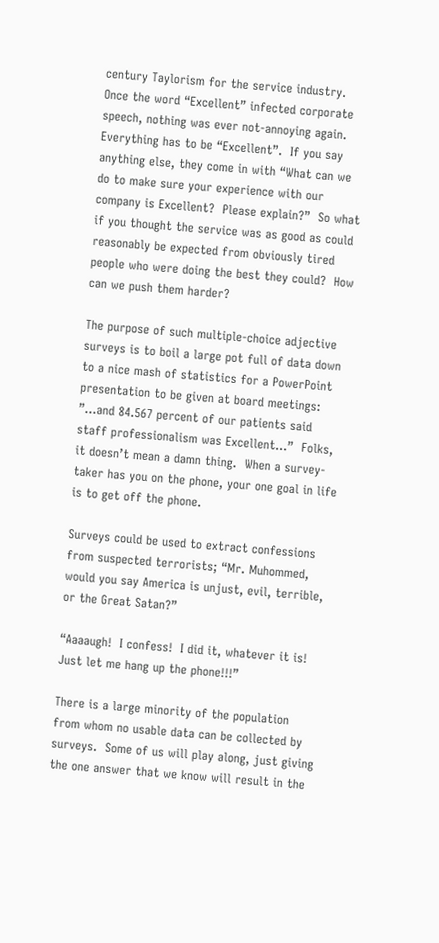century Taylorism for the service industry.  Once the word “Excellent” infected corporate speech, nothing was ever not-annoying again.  Everything has to be “Excellent”.  If you say anything else, they come in with “What can we do to make sure your experience with our company is Excellent?  Please explain?”  So what if you thought the service was as good as could reasonably be expected from obviously tired people who were doing the best they could?  How can we push them harder?

The purpose of such multiple-choice adjective surveys is to boil a large pot full of data down to a nice mash of statistics for a PowerPoint presentation to be given at board meetings: ”…and 84.567 percent of our patients said staff professionalism was Excellent…”  Folks, it doesn’t mean a damn thing.  When a survey-taker has you on the phone, your one goal in life is to get off the phone.

Surveys could be used to extract confessions from suspected terrorists; “Mr. Muhommed, would you say America is unjust, evil, terrible, or the Great Satan?”

“Aaaaugh!  I confess!  I did it, whatever it is!  Just let me hang up the phone!!!”

There is a large minority of the population from whom no usable data can be collected by surveys.  Some of us will play along, just giving the one answer that we know will result in the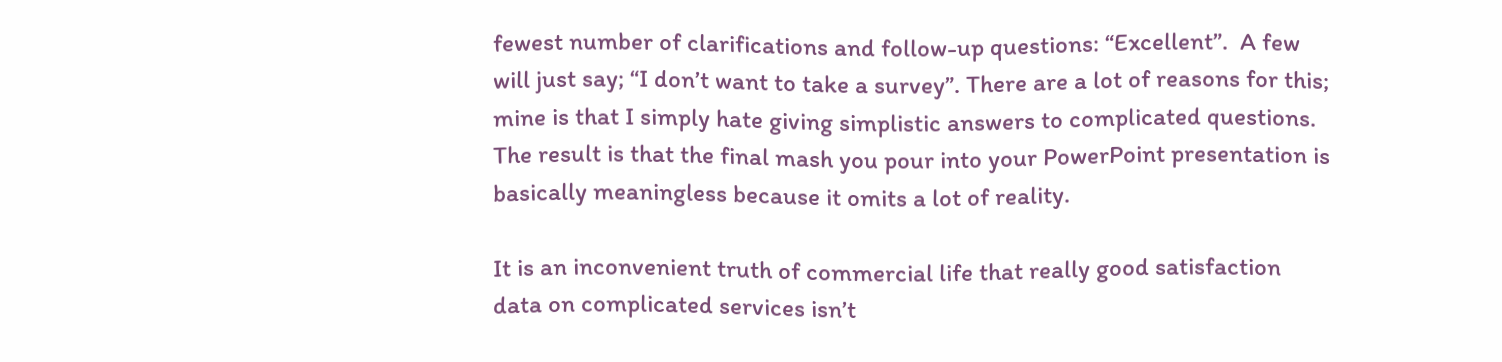fewest number of clarifications and follow-up questions: “Excellent”.  A few will just say; “I don’t want to take a survey”. There are a lot of reasons for this; mine is that I simply hate giving simplistic answers to complicated questions. The result is that the final mash you pour into your PowerPoint presentation is basically meaningless because it omits a lot of reality.

It is an inconvenient truth of commercial life that really good satisfaction data on complicated services isn’t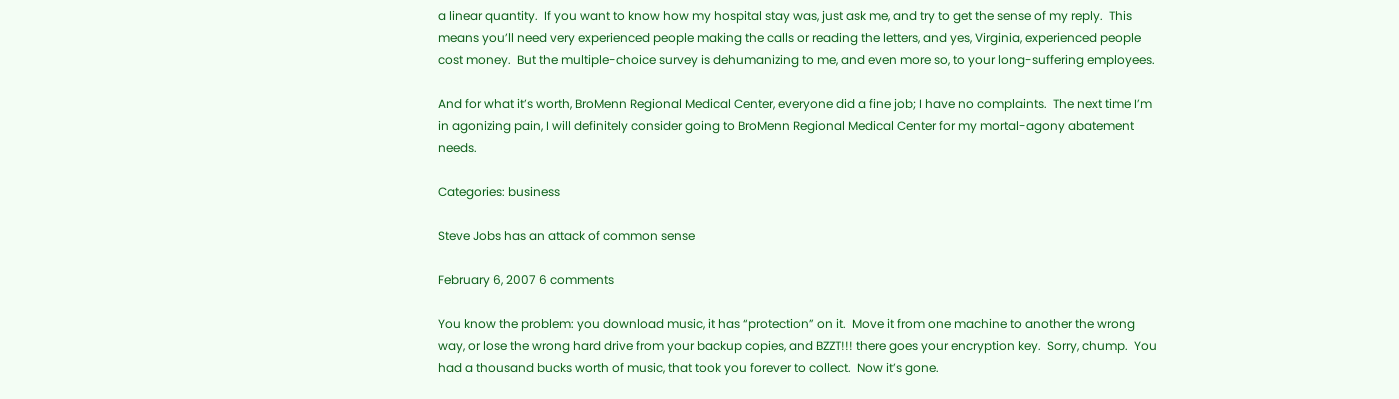a linear quantity.  If you want to know how my hospital stay was, just ask me, and try to get the sense of my reply.  This means you’ll need very experienced people making the calls or reading the letters, and yes, Virginia, experienced people cost money.  But the multiple-choice survey is dehumanizing to me, and even more so, to your long-suffering employees.

And for what it’s worth, BroMenn Regional Medical Center, everyone did a fine job; I have no complaints.  The next time I’m in agonizing pain, I will definitely consider going to BroMenn Regional Medical Center for my mortal-agony abatement needs.

Categories: business

Steve Jobs has an attack of common sense

February 6, 2007 6 comments

You know the problem: you download music, it has “protection” on it.  Move it from one machine to another the wrong way, or lose the wrong hard drive from your backup copies, and BZZT!!! there goes your encryption key.  Sorry, chump.  You had a thousand bucks worth of music, that took you forever to collect.  Now it’s gone.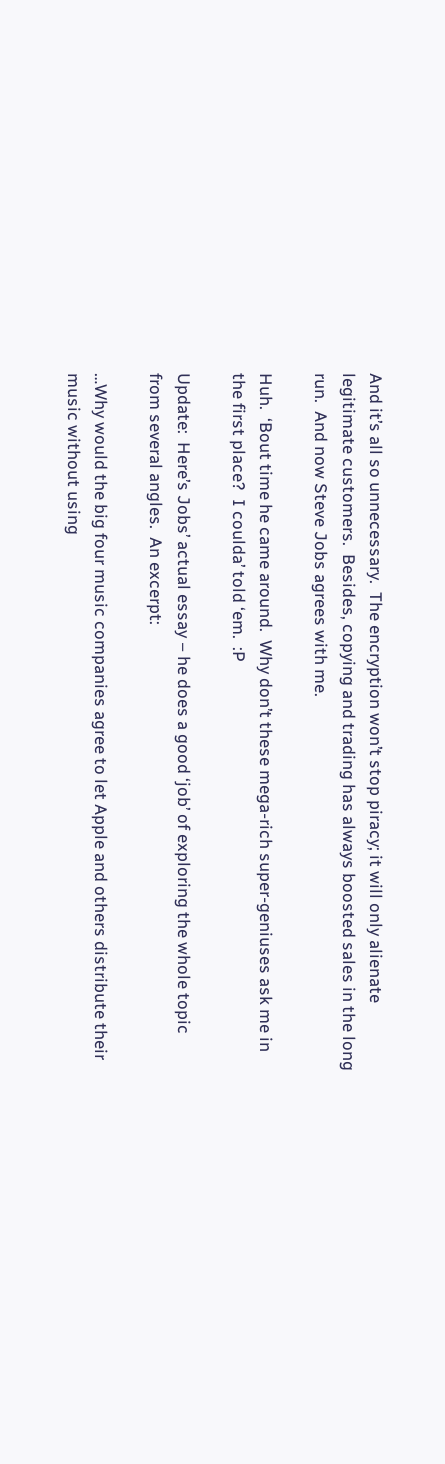And it’s all so unnecessary.  The encryption won’t stop piracy; it will only alienate legitimate customers.  Besides, copying and trading has always boosted sales in the long run.  And now Steve Jobs agrees with me.

Huh.  ‘Bout time he came around.  Why don’t these mega-rich super-geniuses ask me in the first place?  I coulda’ told ‘em.  :P

Update:  Here’s Jobs’ actual essay – he does a good ‘job’ of exploring the whole topic from several angles.  An excerpt:

…Why would the big four music companies agree to let Apple and others distribute their music without using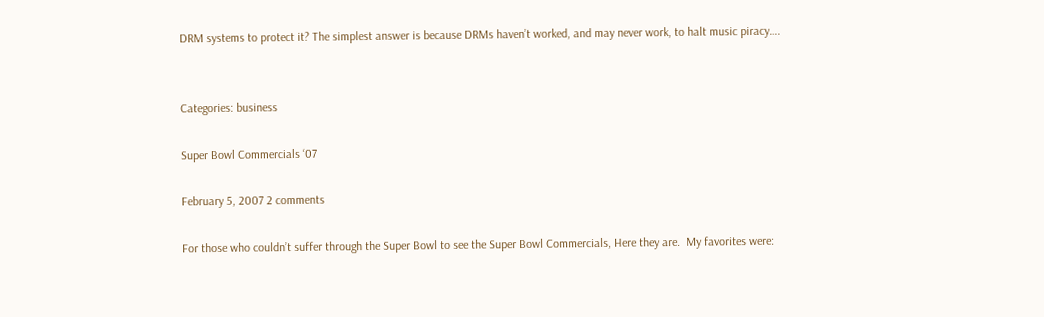DRM systems to protect it? The simplest answer is because DRMs haven’t worked, and may never work, to halt music piracy….


Categories: business

Super Bowl Commercials ‘07

February 5, 2007 2 comments

For those who couldn’t suffer through the Super Bowl to see the Super Bowl Commercials, Here they are.  My favorites were: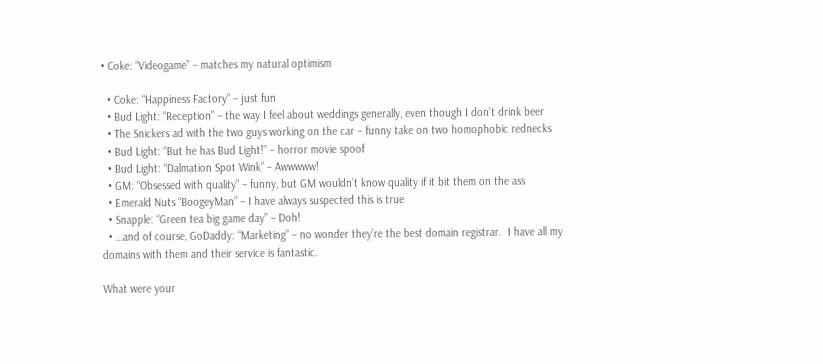• Coke: “Videogame” – matches my natural optimism

  • Coke: “Happiness Factory” – just fun
  • Bud Light: “Reception” – the way I feel about weddings generally, even though I don’t drink beer
  • The Snickers ad with the two guys working on the car – funny take on two homophobic rednecks
  • Bud Light: “But he has Bud Light!” – horror movie spoof
  • Bud Light: “Dalmation Spot Wink” – Awwwww!
  • GM: “Obsessed with quality” – funny, but GM wouldn’t know quality if it bit them on the ass
  • Emerald Nuts “BoogeyMan” – I have always suspected this is true
  • Snapple: “Green tea big game day” – Doh!
  • …and of course, GoDaddy: “Marketing” – no wonder they’re the best domain registrar.  I have all my domains with them and their service is fantastic.

What were your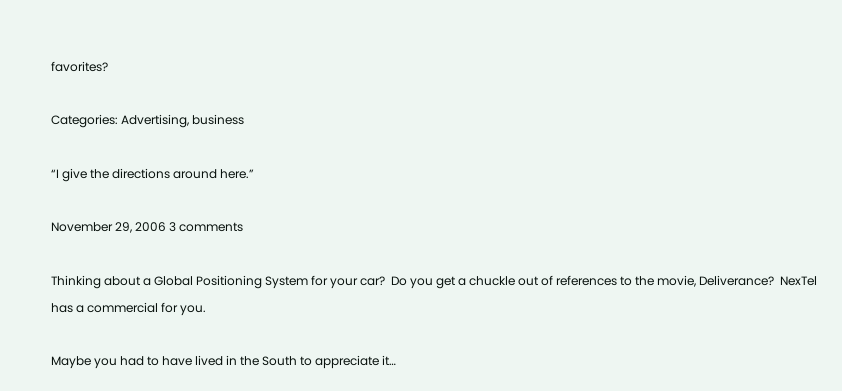favorites?

Categories: Advertising, business

“I give the directions around here.”

November 29, 2006 3 comments

Thinking about a Global Positioning System for your car?  Do you get a chuckle out of references to the movie, Deliverance?  NexTel has a commercial for you.

Maybe you had to have lived in the South to appreciate it…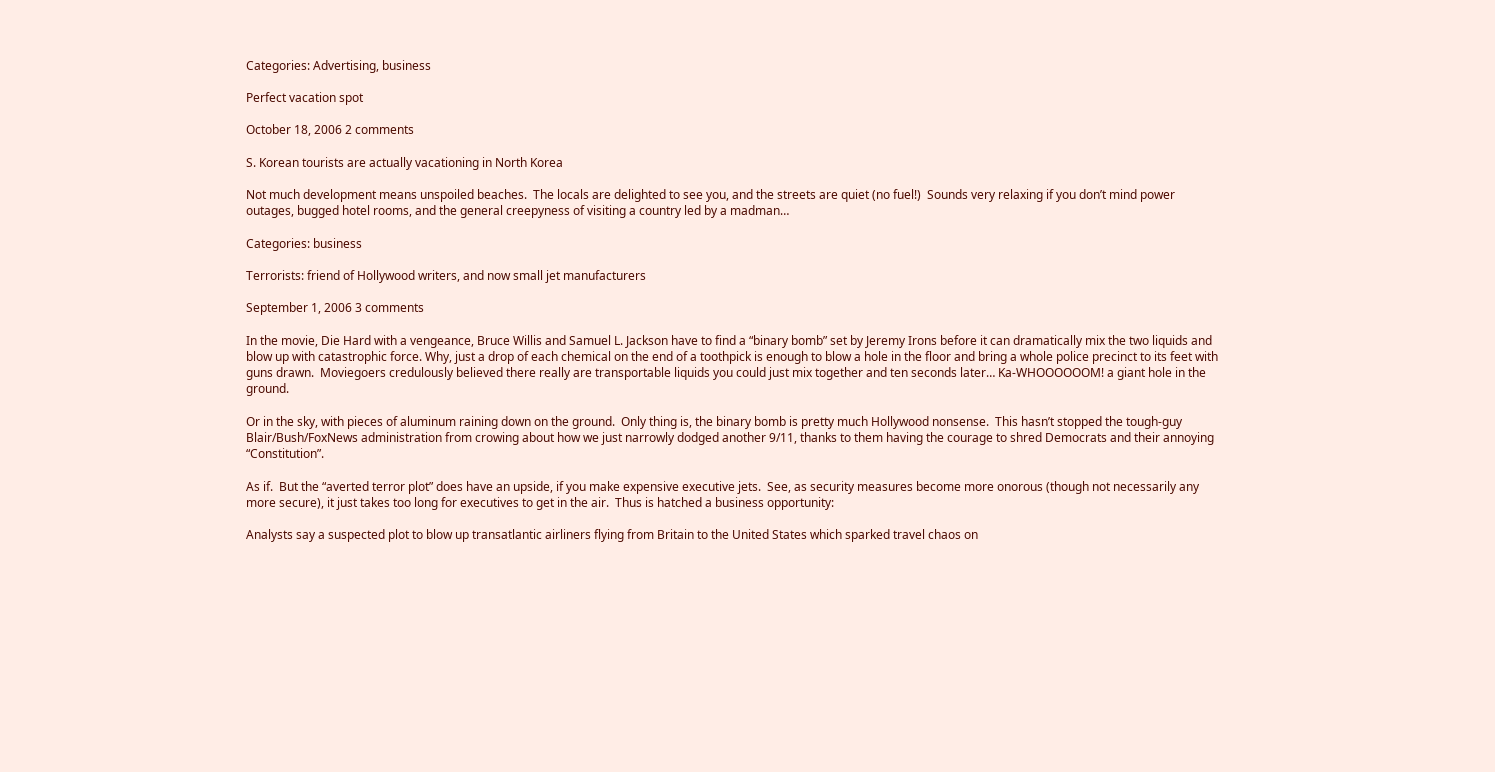Categories: Advertising, business

Perfect vacation spot

October 18, 2006 2 comments

S. Korean tourists are actually vacationing in North Korea

Not much development means unspoiled beaches.  The locals are delighted to see you, and the streets are quiet (no fuel!)  Sounds very relaxing if you don’t mind power outages, bugged hotel rooms, and the general creepyness of visiting a country led by a madman…

Categories: business

Terrorists: friend of Hollywood writers, and now small jet manufacturers

September 1, 2006 3 comments

In the movie, Die Hard with a vengeance, Bruce Willis and Samuel L. Jackson have to find a “binary bomb” set by Jeremy Irons before it can dramatically mix the two liquids and blow up with catastrophic force. Why, just a drop of each chemical on the end of a toothpick is enough to blow a hole in the floor and bring a whole police precinct to its feet with guns drawn.  Moviegoers credulously believed there really are transportable liquids you could just mix together and ten seconds later… Ka-WHOOOOOOM! a giant hole in the ground.

Or in the sky, with pieces of aluminum raining down on the ground.  Only thing is, the binary bomb is pretty much Hollywood nonsense.  This hasn’t stopped the tough-guy Blair/Bush/FoxNews administration from crowing about how we just narrowly dodged another 9/11, thanks to them having the courage to shred Democrats and their annoying “Constitution”.

As if.  But the “averted terror plot” does have an upside, if you make expensive executive jets.  See, as security measures become more onorous (though not necessarily any more secure), it just takes too long for executives to get in the air.  Thus is hatched a business opportunity:

Analysts say a suspected plot to blow up transatlantic airliners flying from Britain to the United States which sparked travel chaos on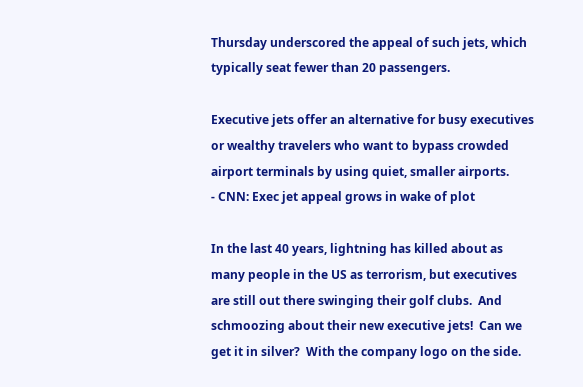Thursday underscored the appeal of such jets, which typically seat fewer than 20 passengers.

Executive jets offer an alternative for busy executives or wealthy travelers who want to bypass crowded airport terminals by using quiet, smaller airports.
- CNN: Exec jet appeal grows in wake of plot

In the last 40 years, lightning has killed about as many people in the US as terrorism, but executives are still out there swinging their golf clubs.  And schmoozing about their new executive jets!  Can we get it in silver?  With the company logo on the side.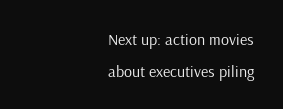Next up: action movies about executives piling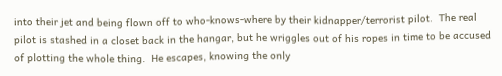into their jet and being flown off to who-knows-where by their kidnapper/terrorist pilot.  The real pilot is stashed in a closet back in the hangar, but he wriggles out of his ropes in time to be accused of plotting the whole thing.  He escapes, knowing the only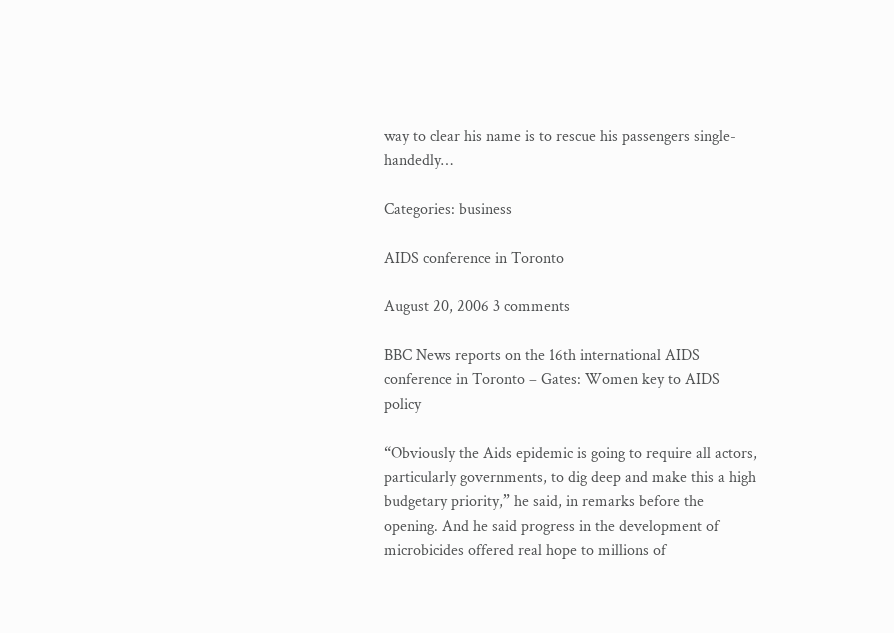way to clear his name is to rescue his passengers single-handedly…

Categories: business

AIDS conference in Toronto

August 20, 2006 3 comments

BBC News reports on the 16th international AIDS conference in Toronto – Gates: Women key to AIDS policy

“Obviously the Aids epidemic is going to require all actors, particularly governments, to dig deep and make this a high budgetary priority,” he said, in remarks before the opening. And he said progress in the development of microbicides offered real hope to millions of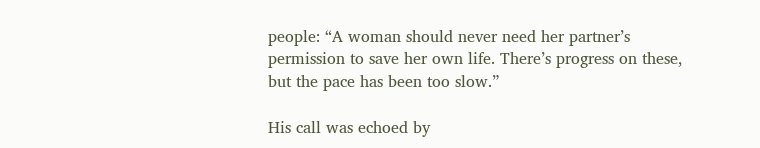people: “A woman should never need her partner’s permission to save her own life. There’s progress on these, but the pace has been too slow.”

His call was echoed by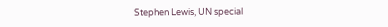Stephen Lewis, UN special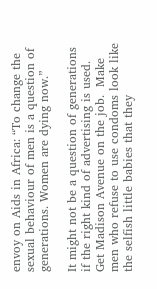envoy on Aids in Africa: “To change the sexual behaviour of men is a question of generations. Women are dying now.”

It might not be a question of generations if the right kind of advertising is used.  Get Madison Avenue on the job.  Make men who refuse to use condoms look like the selfish little babies that they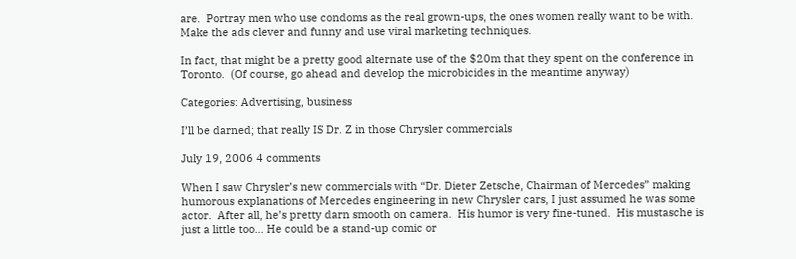are.  Portray men who use condoms as the real grown-ups, the ones women really want to be with.  Make the ads clever and funny and use viral marketing techniques.

In fact, that might be a pretty good alternate use of the $20m that they spent on the conference in Toronto.  (Of course, go ahead and develop the microbicides in the meantime anyway)

Categories: Advertising, business

I’ll be darned; that really IS Dr. Z in those Chrysler commercials

July 19, 2006 4 comments

When I saw Chrysler’s new commercials with “Dr. Dieter Zetsche, Chairman of Mercedes” making humorous explanations of Mercedes engineering in new Chrysler cars, I just assumed he was some actor.  After all, he’s pretty darn smooth on camera.  His humor is very fine-tuned.  His mustasche is just a little too… He could be a stand-up comic or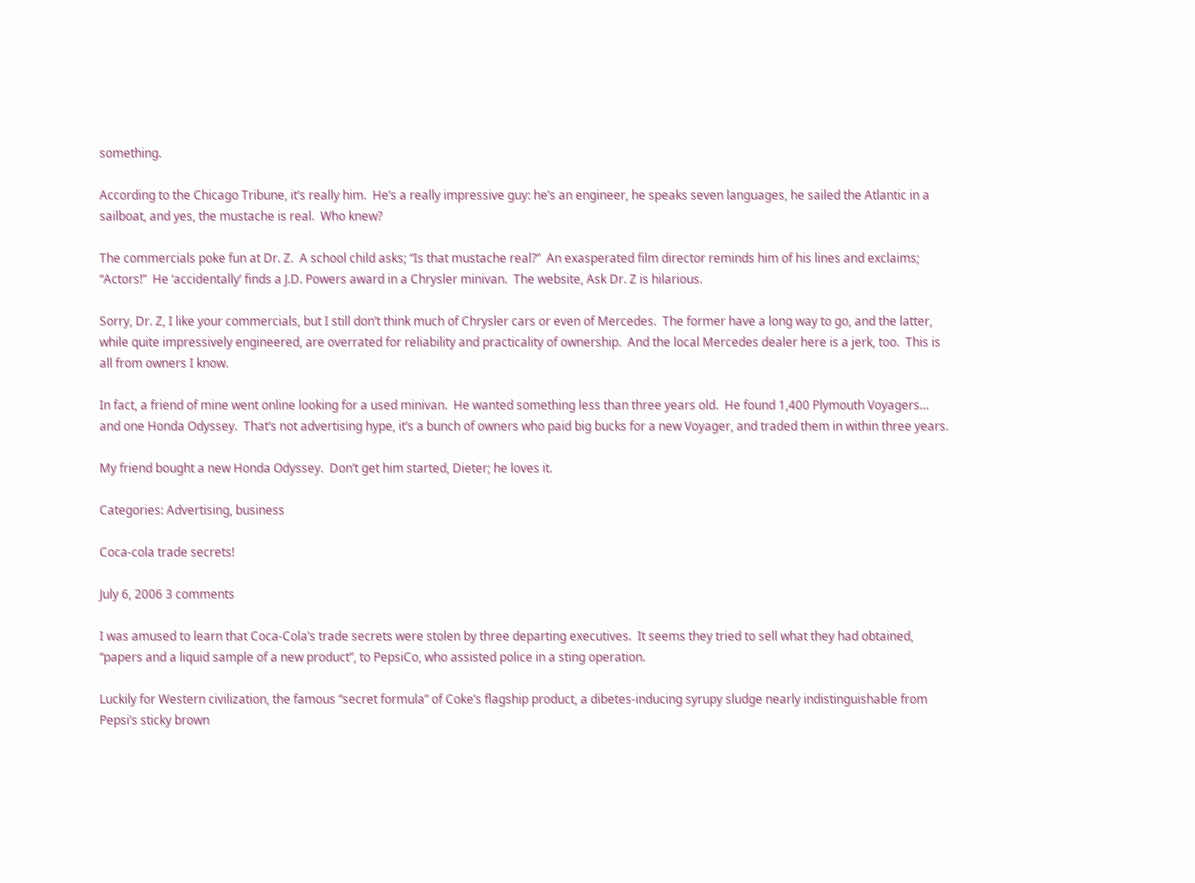something.

According to the Chicago Tribune, it’s really him.  He’s a really impressive guy: he’s an engineer, he speaks seven languages, he sailed the Atlantic in a sailboat, and yes, the mustache is real.  Who knew?

The commercials poke fun at Dr. Z.  A school child asks; “Is that mustache real?”  An exasperated film director reminds him of his lines and exclaims; “Actors!”  He ‘accidentally’ finds a J.D. Powers award in a Chrysler minivan.  The website, Ask Dr. Z is hilarious.

Sorry, Dr. Z, I like your commercials, but I still don’t think much of Chrysler cars or even of Mercedes.  The former have a long way to go, and the latter, while quite impressively engineered, are overrated for reliability and practicality of ownership.  And the local Mercedes dealer here is a jerk, too.  This is all from owners I know.

In fact, a friend of mine went online looking for a used minivan.  He wanted something less than three years old.  He found 1,400 Plymouth Voyagers… and one Honda Odyssey.  That’s not advertising hype, it’s a bunch of owners who paid big bucks for a new Voyager, and traded them in within three years.

My friend bought a new Honda Odyssey.  Don’t get him started, Dieter; he loves it.

Categories: Advertising, business

Coca-cola trade secrets!

July 6, 2006 3 comments

I was amused to learn that Coca-Cola’s trade secrets were stolen by three departing executives.  It seems they tried to sell what they had obtained, “papers and a liquid sample of a new product”, to PepsiCo, who assisted police in a sting operation.

Luckily for Western civilization, the famous “secret formula” of Coke’s flagship product, a dibetes-inducing syrupy sludge nearly indistinguishable from Pepsi’s sticky brown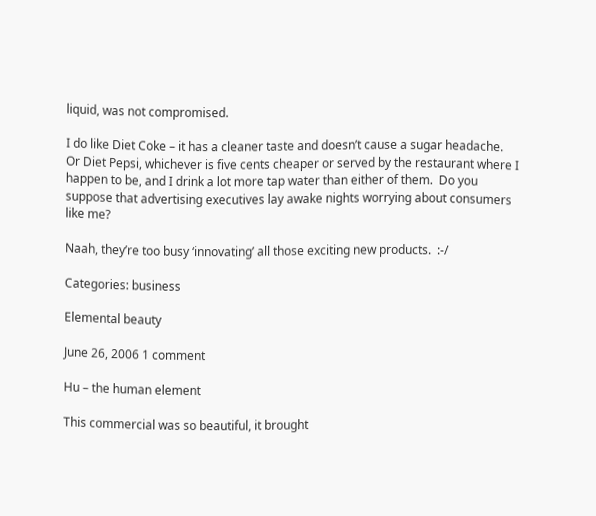liquid, was not compromised.

I do like Diet Coke – it has a cleaner taste and doesn’t cause a sugar headache.  Or Diet Pepsi, whichever is five cents cheaper or served by the restaurant where I happen to be, and I drink a lot more tap water than either of them.  Do you suppose that advertising executives lay awake nights worrying about consumers like me?

Naah, they’re too busy ‘innovating’ all those exciting new products.  :-/

Categories: business

Elemental beauty

June 26, 2006 1 comment

Hu – the human element

This commercial was so beautiful, it brought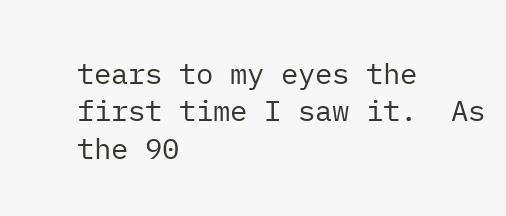tears to my eyes the first time I saw it.  As the 90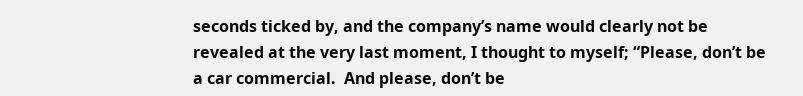seconds ticked by, and the company’s name would clearly not be revealed at the very last moment, I thought to myself; “Please, don’t be a car commercial.  And please, don’t be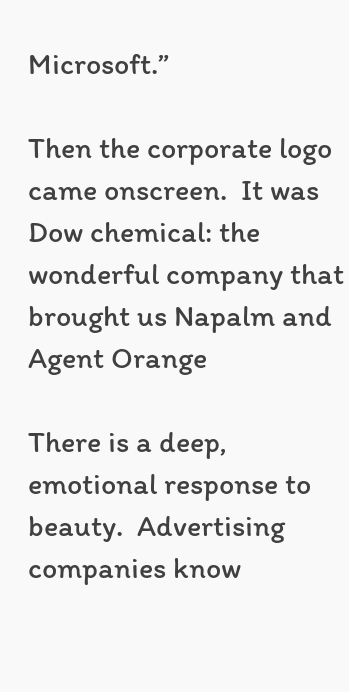Microsoft.”

Then the corporate logo came onscreen.  It was Dow chemical: the wonderful company that brought us Napalm and Agent Orange

There is a deep, emotional response to beauty.  Advertising companies know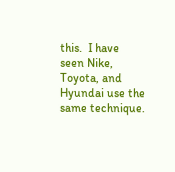this.  I have seen Nike, Toyota, and Hyundai use the same technique.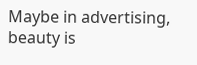Maybe in advertising, beauty is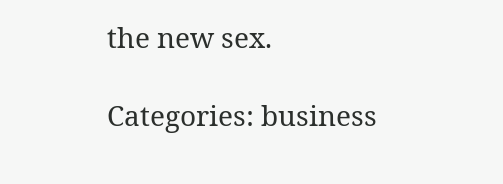the new sex.

Categories: business